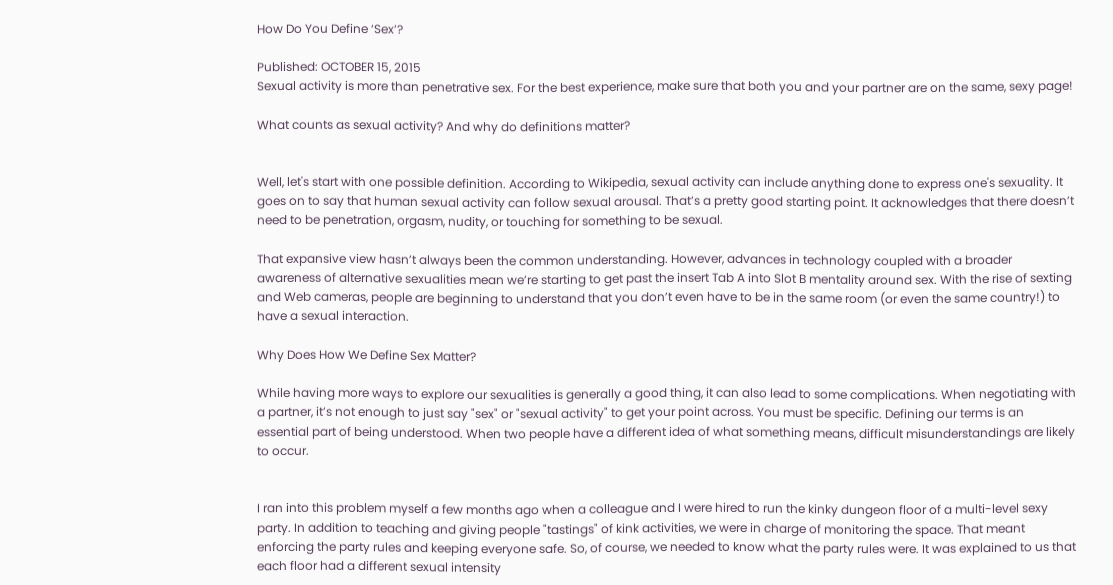How Do You Define ‘Sex’?

Published: OCTOBER 15, 2015
Sexual activity is more than penetrative sex. For the best experience, make sure that both you and your partner are on the same, sexy page!

What counts as sexual activity? And why do definitions matter?


Well, let's start with one possible definition. According to Wikipedia, sexual activity can include anything done to express one's sexuality. It goes on to say that human sexual activity can follow sexual arousal. That’s a pretty good starting point. It acknowledges that there doesn’t need to be penetration, orgasm, nudity, or touching for something to be sexual.

That expansive view hasn’t always been the common understanding. However, advances in technology coupled with a broader awareness of alternative sexualities mean we’re starting to get past the insert Tab A into Slot B mentality around sex. With the rise of sexting and Web cameras, people are beginning to understand that you don’t even have to be in the same room (or even the same country!) to have a sexual interaction.

Why Does How We Define Sex Matter?

While having more ways to explore our sexualities is generally a good thing, it can also lead to some complications. When negotiating with a partner, it’s not enough to just say "sex" or "sexual activity" to get your point across. You must be specific. Defining our terms is an essential part of being understood. When two people have a different idea of what something means, difficult misunderstandings are likely to occur.


I ran into this problem myself a few months ago when a colleague and I were hired to run the kinky dungeon floor of a multi-level sexy party. In addition to teaching and giving people "tastings" of kink activities, we were in charge of monitoring the space. That meant enforcing the party rules and keeping everyone safe. So, of course, we needed to know what the party rules were. It was explained to us that each floor had a different sexual intensity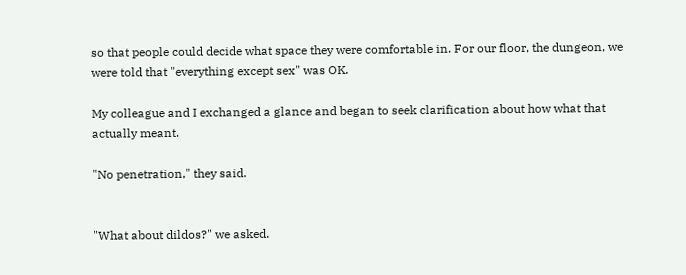so that people could decide what space they were comfortable in. For our floor, the dungeon, we were told that "everything except sex" was OK.

My colleague and I exchanged a glance and began to seek clarification about how what that actually meant.

"No penetration," they said.


"What about dildos?" we asked.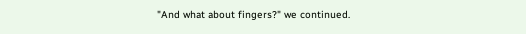"And what about fingers?" we continued.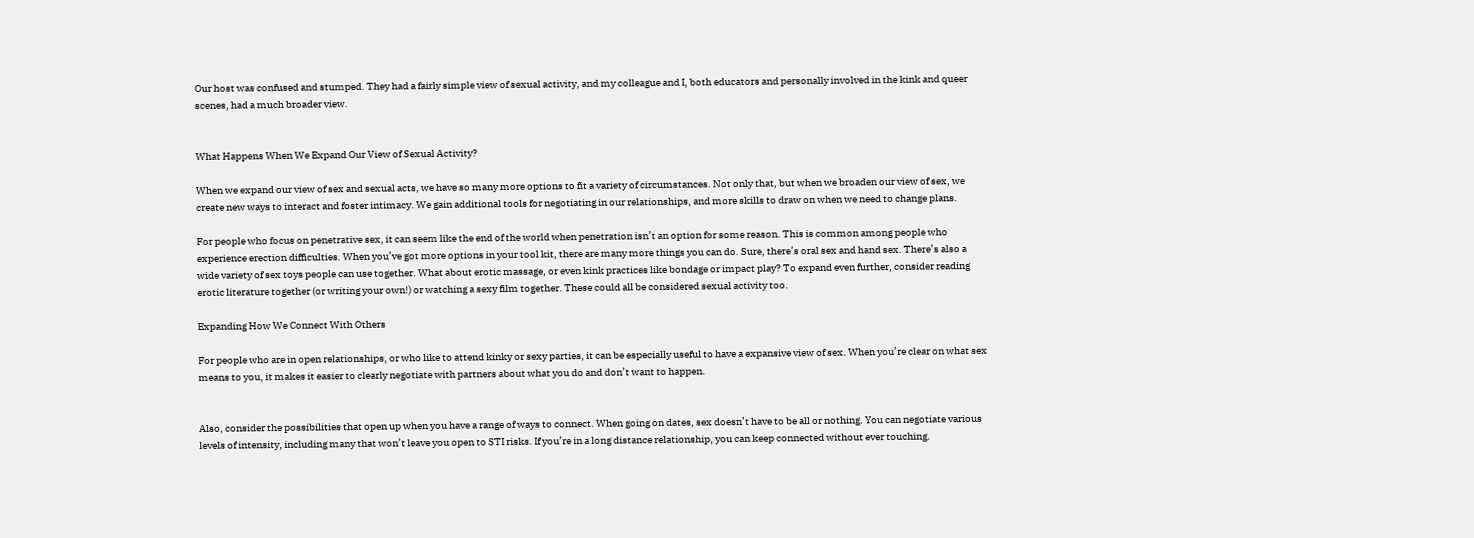Our host was confused and stumped. They had a fairly simple view of sexual activity, and my colleague and I, both educators and personally involved in the kink and queer scenes, had a much broader view.


What Happens When We Expand Our View of Sexual Activity?

When we expand our view of sex and sexual acts, we have so many more options to fit a variety of circumstances. Not only that, but when we broaden our view of sex, we create new ways to interact and foster intimacy. We gain additional tools for negotiating in our relationships, and more skills to draw on when we need to change plans.

For people who focus on penetrative sex, it can seem like the end of the world when penetration isn’t an option for some reason. This is common among people who experience erection difficulties. When you’ve got more options in your tool kit, there are many more things you can do. Sure, there’s oral sex and hand sex. There’s also a wide variety of sex toys people can use together. What about erotic massage, or even kink practices like bondage or impact play? To expand even further, consider reading erotic literature together (or writing your own!) or watching a sexy film together. These could all be considered sexual activity too.

Expanding How We Connect With Others

For people who are in open relationships, or who like to attend kinky or sexy parties, it can be especially useful to have a expansive view of sex. When you’re clear on what sex means to you, it makes it easier to clearly negotiate with partners about what you do and don’t want to happen.


Also, consider the possibilities that open up when you have a range of ways to connect. When going on dates, sex doesn’t have to be all or nothing. You can negotiate various levels of intensity, including many that won’t leave you open to STI risks. If you’re in a long distance relationship, you can keep connected without ever touching.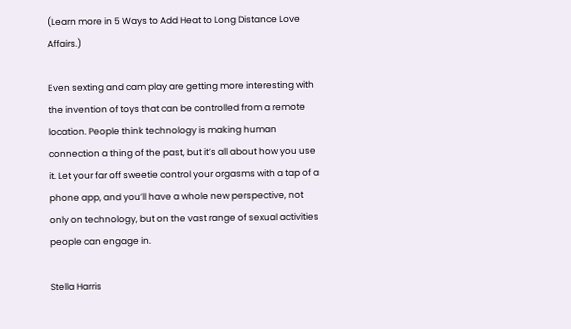(Learn more in 5 Ways to Add Heat to Long Distance Love Affairs.)

Even sexting and cam play are getting more interesting with the invention of toys that can be controlled from a remote location. People think technology is making human connection a thing of the past, but it’s all about how you use it. Let your far off sweetie control your orgasms with a tap of a phone app, and you’ll have a whole new perspective, not only on technology, but on the vast range of sexual activities people can engage in.

Stella Harris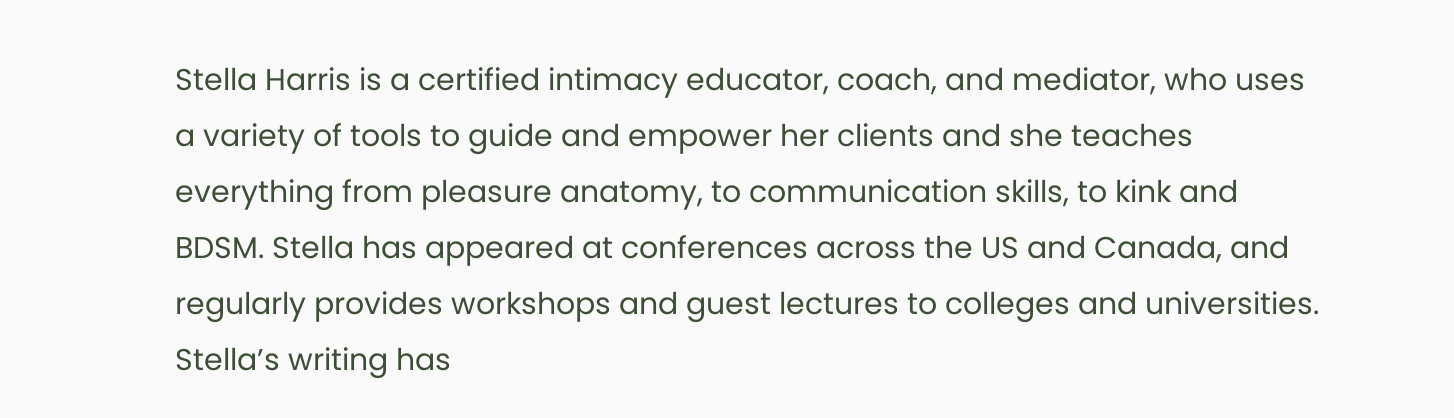Stella Harris is a certified intimacy educator, coach, and mediator, who uses a variety of tools to guide and empower her clients and she teaches everything from pleasure anatomy, to communication skills, to kink and BDSM. Stella has appeared at conferences across the US and Canada, and regularly provides workshops and guest lectures to colleges and universities. Stella’s writing has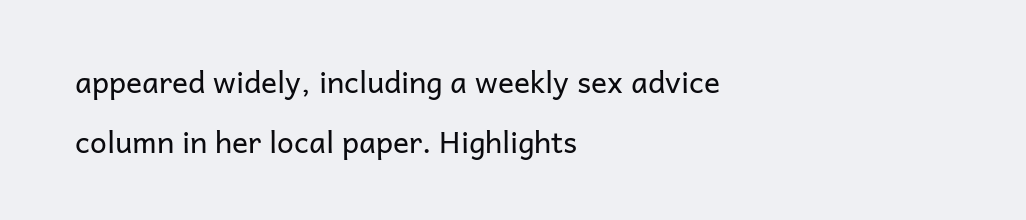appeared widely, including a weekly sex advice column in her local paper. Highlights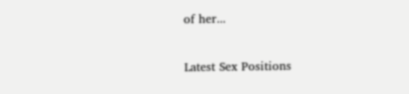of her...

Latest Sex Positions